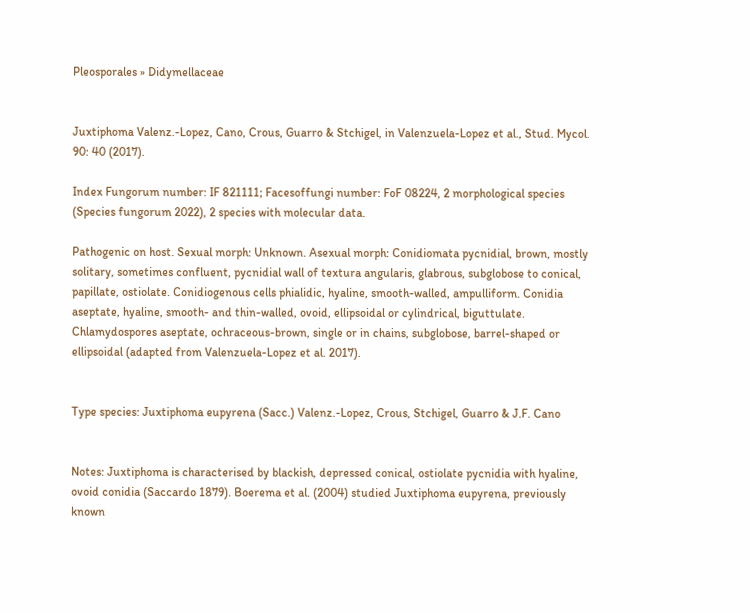Pleosporales » Didymellaceae


Juxtiphoma Valenz.-Lopez, Cano, Crous, Guarro & Stchigel, in Valenzuela-Lopez et al., Stud. Mycol. 90: 40 (2017).

Index Fungorum number: IF 821111; Facesoffungi number: FoF 08224, 2 morphological species (Species fungorum 2022), 2 species with molecular data.

Pathogenic on host. Sexual morph: Unknown. Asexual morph: Conidiomata pycnidial, brown, mostly solitary, sometimes confluent, pycnidial wall of textura angularis, glabrous, subglobose to conical, papillate, ostiolate. Conidiogenous cells phialidic, hyaline, smooth-walled, ampulliform. Conidia aseptate, hyaline, smooth- and thin-walled, ovoid, ellipsoidal or cylindrical, biguttulate. Chlamydospores aseptate, ochraceous-brown, single or in chains, subglobose, barrel-shaped or ellipsoidal (adapted from Valenzuela-Lopez et al. 2017).


Type species: Juxtiphoma eupyrena (Sacc.) Valenz.-Lopez, Crous, Stchigel, Guarro & J.F. Cano


Notes: Juxtiphoma is characterised by blackish, depressed conical, ostiolate pycnidia with hyaline, ovoid conidia (Saccardo 1879). Boerema et al. (2004) studied Juxtiphoma eupyrena, previously known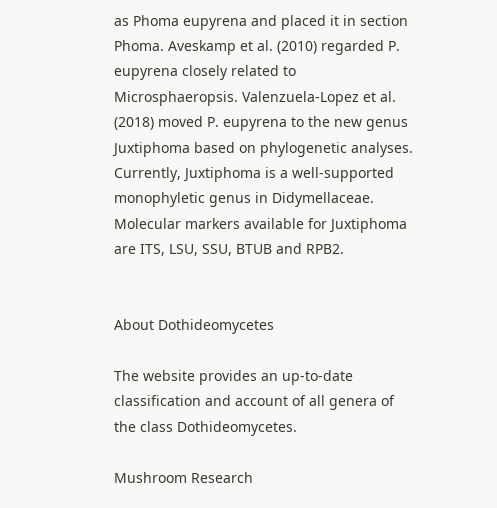as Phoma eupyrena and placed it in section Phoma. Aveskamp et al. (2010) regarded P. eupyrena closely related to Microsphaeropsis. Valenzuela-Lopez et al. (2018) moved P. eupyrena to the new genus Juxtiphoma based on phylogenetic analyses. Currently, Juxtiphoma is a well-supported monophyletic genus in Didymellaceae. Molecular markers available for Juxtiphoma are ITS, LSU, SSU, BTUB and RPB2.


About Dothideomycetes

The website provides an up-to-date classification and account of all genera of the class Dothideomycetes.

Mushroom Research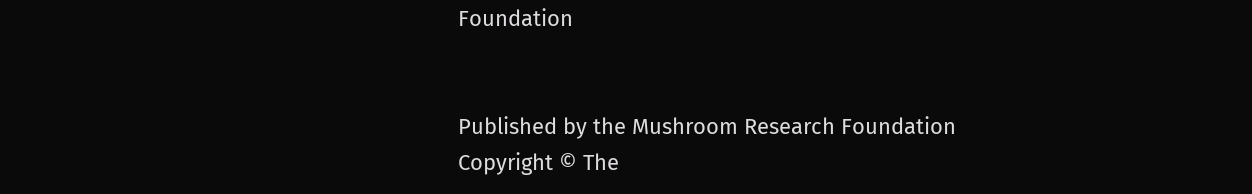Foundation


Published by the Mushroom Research Foundation
Copyright © The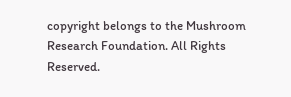copyright belongs to the Mushroom Research Foundation. All Rights Reserved.